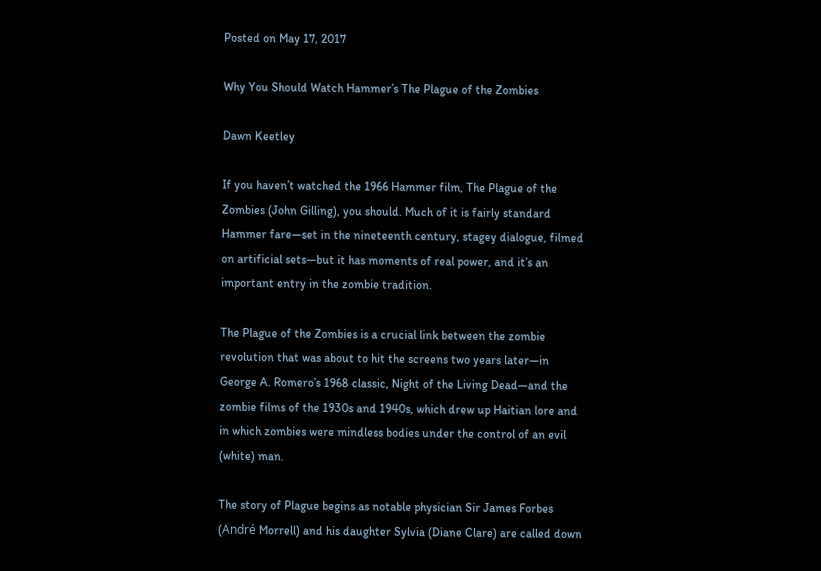Posted on May 17, 2017

Why You Should Watch Hammer’s The Plague of the Zombies

Dawn Keetley

If you haven’t watched the 1966 Hammer film, The Plague of the Zombies (John Gilling), you should. Much of it is fairly standard Hammer fare—set in the nineteenth century, stagey dialogue, filmed on artificial sets—but it has moments of real power, and it’s an important entry in the zombie tradition.

The Plague of the Zombies is a crucial link between the zombie revolution that was about to hit the screens two years later—in George A. Romero’s 1968 classic, Night of the Living Dead—and the zombie films of the 1930s and 1940s, which drew up Haitian lore and in which zombies were mindless bodies under the control of an evil (white) man.

The story of Plague begins as notable physician Sir James Forbes (André Morrell) and his daughter Sylvia (Diane Clare) are called down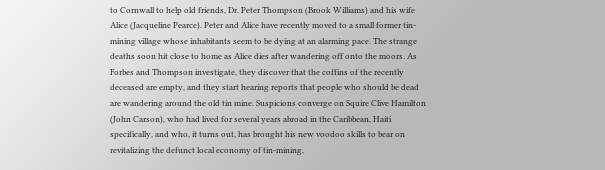to Cornwall to help old friends, Dr. Peter Thompson (Brook Williams) and his wife Alice (Jacqueline Pearce). Peter and Alice have recently moved to a small former tin-mining village whose inhabitants seem to be dying at an alarming pace. The strange deaths soon hit close to home as Alice dies after wandering off onto the moors. As Forbes and Thompson investigate, they discover that the coffins of the recently deceased are empty, and they start hearing reports that people who should be dead are wandering around the old tin mine. Suspicions converge on Squire Clive Hamilton (John Carson), who had lived for several years abroad in the Caribbean, Haiti specifically, and who, it turns out, has brought his new voodoo skills to bear on revitalizing the defunct local economy of tin-mining,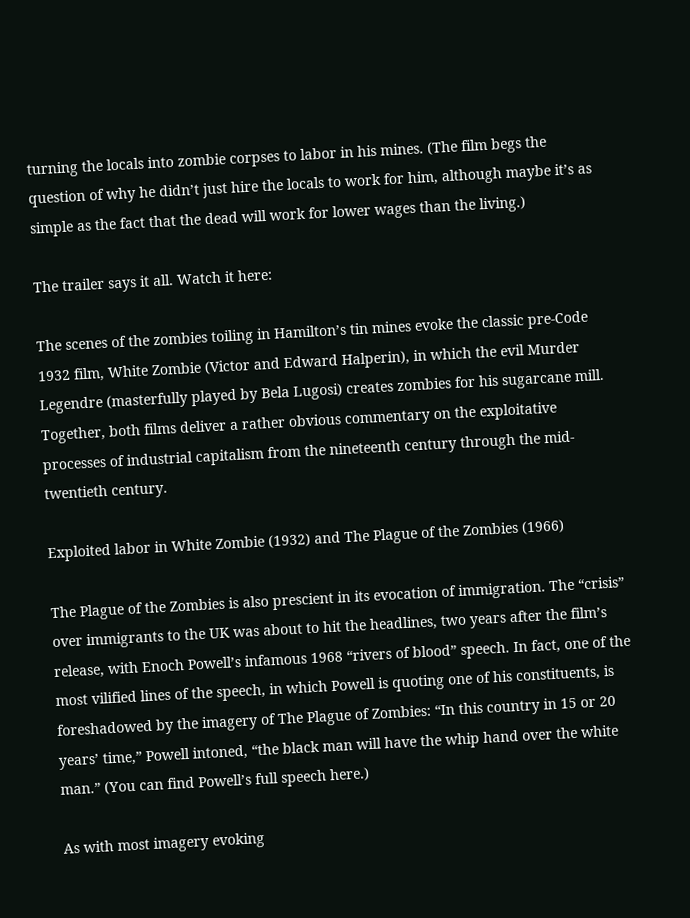turning the locals into zombie corpses to labor in his mines. (The film begs the question of why he didn’t just hire the locals to work for him, although maybe it’s as simple as the fact that the dead will work for lower wages than the living.)

The trailer says it all. Watch it here:

The scenes of the zombies toiling in Hamilton’s tin mines evoke the classic pre-Code 1932 film, White Zombie (Victor and Edward Halperin), in which the evil Murder Legendre (masterfully played by Bela Lugosi) creates zombies for his sugarcane mill. Together, both films deliver a rather obvious commentary on the exploitative processes of industrial capitalism from the nineteenth century through the mid-twentieth century.

Exploited labor in White Zombie (1932) and The Plague of the Zombies (1966)

The Plague of the Zombies is also prescient in its evocation of immigration. The “crisis” over immigrants to the UK was about to hit the headlines, two years after the film’s release, with Enoch Powell’s infamous 1968 “rivers of blood” speech. In fact, one of the most vilified lines of the speech, in which Powell is quoting one of his constituents, is foreshadowed by the imagery of The Plague of Zombies: “In this country in 15 or 20 years’ time,” Powell intoned, “the black man will have the whip hand over the white man.” (You can find Powell’s full speech here.)

As with most imagery evoking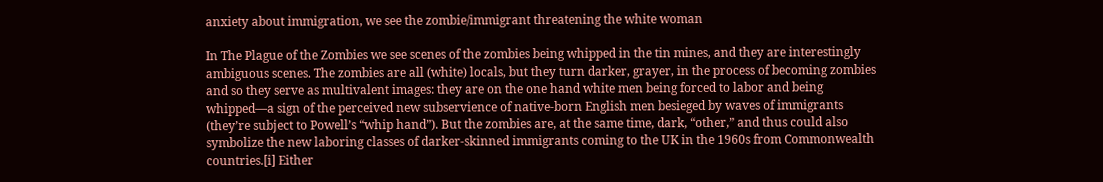anxiety about immigration, we see the zombie/immigrant threatening the white woman

In The Plague of the Zombies we see scenes of the zombies being whipped in the tin mines, and they are interestingly ambiguous scenes. The zombies are all (white) locals, but they turn darker, grayer, in the process of becoming zombies and so they serve as multivalent images: they are on the one hand white men being forced to labor and being whipped—a sign of the perceived new subservience of native-born English men besieged by waves of immigrants (they’re subject to Powell’s “whip hand”). But the zombies are, at the same time, dark, “other,” and thus could also symbolize the new laboring classes of darker-skinned immigrants coming to the UK in the 1960s from Commonwealth countries.[i] Either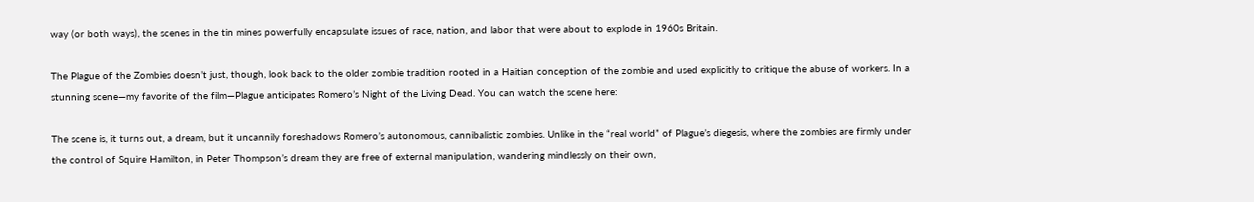way (or both ways), the scenes in the tin mines powerfully encapsulate issues of race, nation, and labor that were about to explode in 1960s Britain.

The Plague of the Zombies doesn’t just, though, look back to the older zombie tradition rooted in a Haitian conception of the zombie and used explicitly to critique the abuse of workers. In a stunning scene—my favorite of the film—Plague anticipates Romero’s Night of the Living Dead. You can watch the scene here:

The scene is, it turns out, a dream, but it uncannily foreshadows Romero’s autonomous, cannibalistic zombies. Unlike in the “real world” of Plague’s diegesis, where the zombies are firmly under the control of Squire Hamilton, in Peter Thompson’s dream they are free of external manipulation, wandering mindlessly on their own,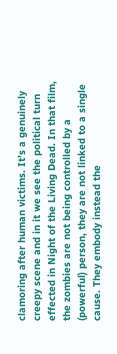clamoring after human victims. It’s a genuinely creepy scene and in it we see the political turn effected in Night of the Living Dead. In that film, the zombies are not being controlled by a (powerful) person, they are not linked to a single cause. They embody instead the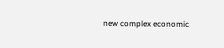new complex economic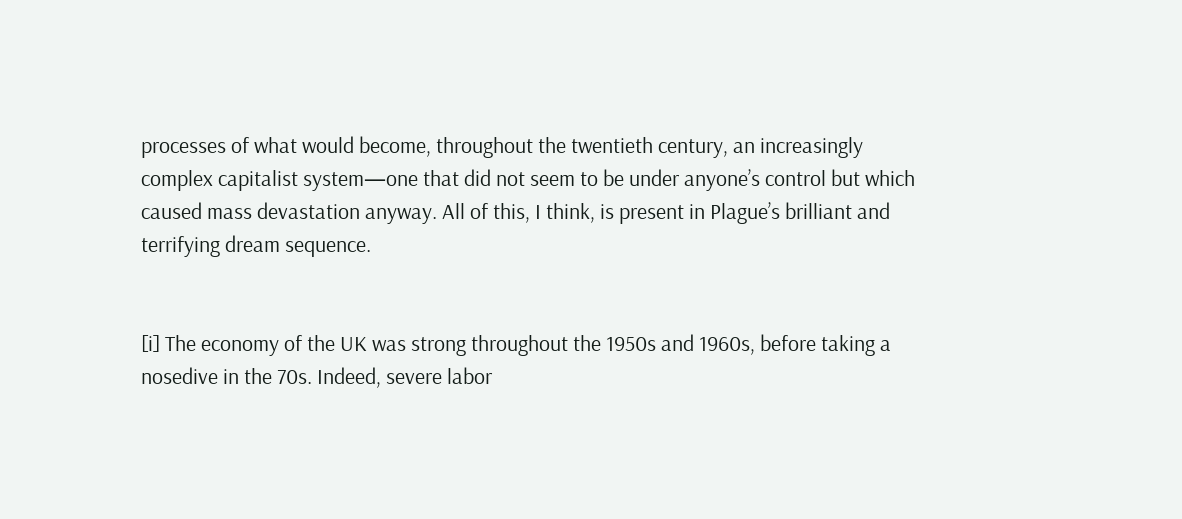processes of what would become, throughout the twentieth century, an increasingly complex capitalist system—one that did not seem to be under anyone’s control but which caused mass devastation anyway. All of this, I think, is present in Plague’s brilliant and terrifying dream sequence.


[i] The economy of the UK was strong throughout the 1950s and 1960s, before taking a nosedive in the 70s. Indeed, severe labor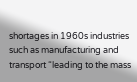shortages in 1960s industries such as manufacturing and transport “leading to the mass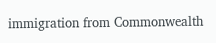immigration from Commonwealth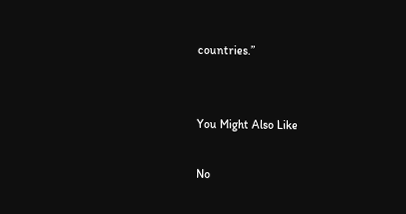countries.”


You Might Also Like

No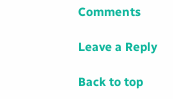Comments

Leave a Reply

Back to top